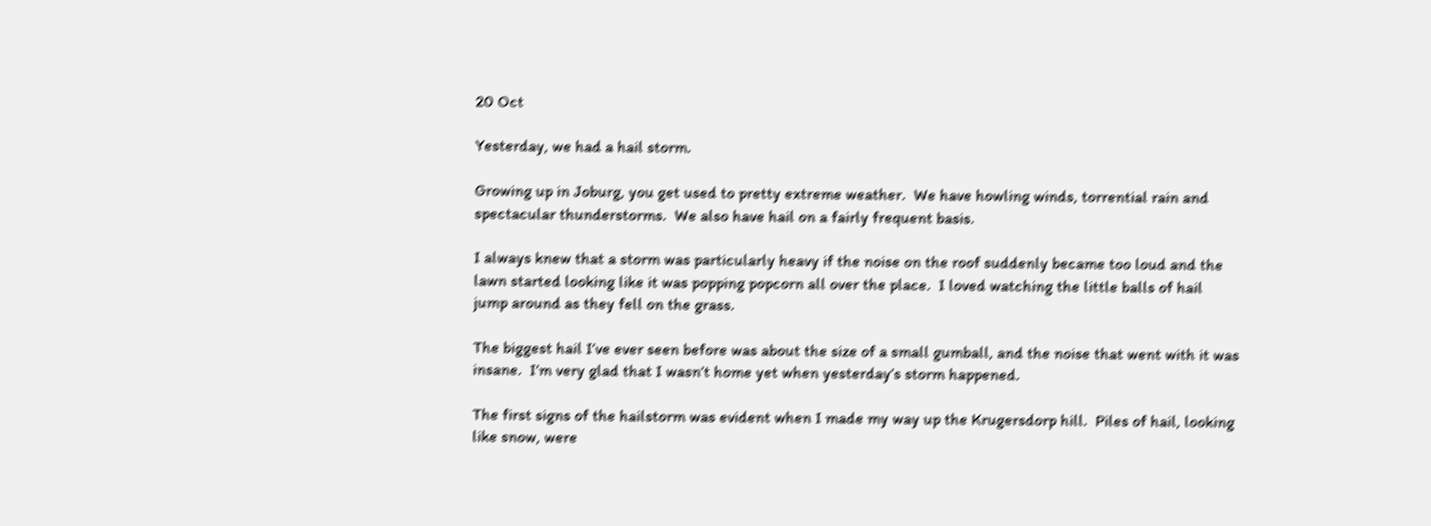20 Oct

Yesterday, we had a hail storm.

Growing up in Joburg, you get used to pretty extreme weather.  We have howling winds, torrential rain and spectacular thunderstorms.  We also have hail on a fairly frequent basis.

I always knew that a storm was particularly heavy if the noise on the roof suddenly became too loud and the lawn started looking like it was popping popcorn all over the place.  I loved watching the little balls of hail jump around as they fell on the grass.

The biggest hail I’ve ever seen before was about the size of a small gumball, and the noise that went with it was insane.  I’m very glad that I wasn’t home yet when yesterday’s storm happened.

The first signs of the hailstorm was evident when I made my way up the Krugersdorp hill.  Piles of hail, looking like snow, were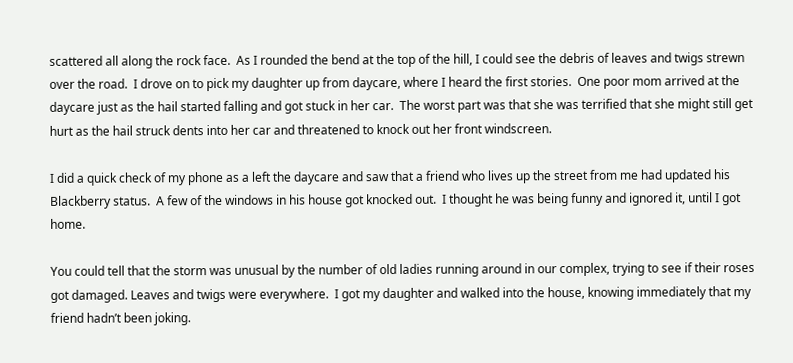scattered all along the rock face.  As I rounded the bend at the top of the hill, I could see the debris of leaves and twigs strewn over the road.  I drove on to pick my daughter up from daycare, where I heard the first stories.  One poor mom arrived at the daycare just as the hail started falling and got stuck in her car.  The worst part was that she was terrified that she might still get hurt as the hail struck dents into her car and threatened to knock out her front windscreen.

I did a quick check of my phone as a left the daycare and saw that a friend who lives up the street from me had updated his Blackberry status.  A few of the windows in his house got knocked out.  I thought he was being funny and ignored it, until I got home.

You could tell that the storm was unusual by the number of old ladies running around in our complex, trying to see if their roses got damaged. Leaves and twigs were everywhere.  I got my daughter and walked into the house, knowing immediately that my friend hadn’t been joking.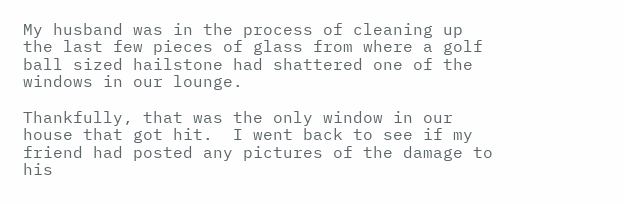My husband was in the process of cleaning up the last few pieces of glass from where a golf ball sized hailstone had shattered one of the windows in our lounge.

Thankfully, that was the only window in our house that got hit.  I went back to see if my friend had posted any pictures of the damage to his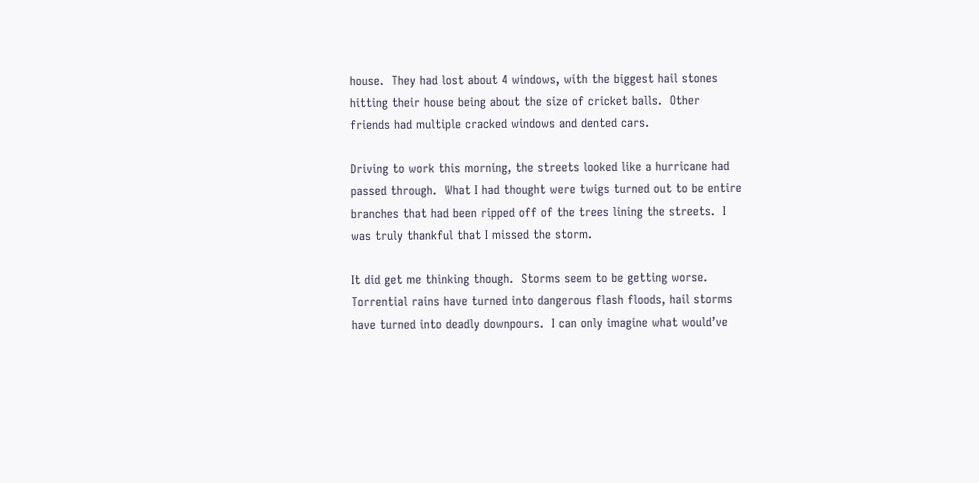house.  They had lost about 4 windows, with the biggest hail stones hitting their house being about the size of cricket balls.  Other friends had multiple cracked windows and dented cars.

Driving to work this morning, the streets looked like a hurricane had passed through.  What I had thought were twigs turned out to be entire branches that had been ripped off of the trees lining the streets.  I was truly thankful that I missed the storm.

It did get me thinking though.  Storms seem to be getting worse.  Torrential rains have turned into dangerous flash floods, hail storms have turned into deadly downpours.  I can only imagine what would’ve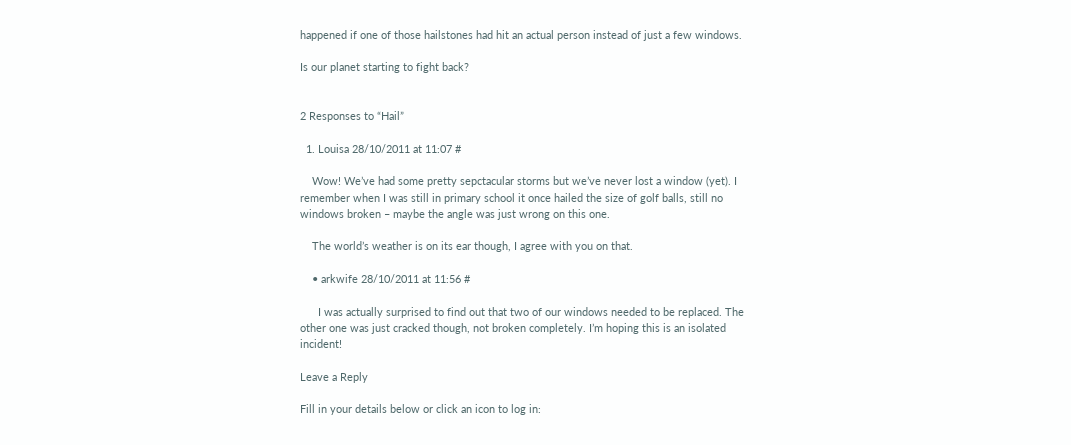happened if one of those hailstones had hit an actual person instead of just a few windows.

Is our planet starting to fight back?


2 Responses to “Hail”

  1. Louisa 28/10/2011 at 11:07 #

    Wow! We’ve had some pretty sepctacular storms but we’ve never lost a window (yet). I remember when I was still in primary school it once hailed the size of golf balls, still no windows broken – maybe the angle was just wrong on this one.

    The world’s weather is on its ear though, I agree with you on that.

    • arkwife 28/10/2011 at 11:56 #

      I was actually surprised to find out that two of our windows needed to be replaced. The other one was just cracked though, not broken completely. I’m hoping this is an isolated incident!

Leave a Reply

Fill in your details below or click an icon to log in: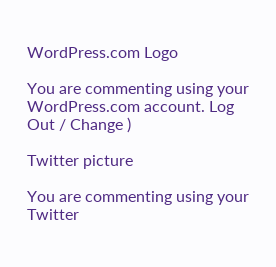WordPress.com Logo

You are commenting using your WordPress.com account. Log Out / Change )

Twitter picture

You are commenting using your Twitter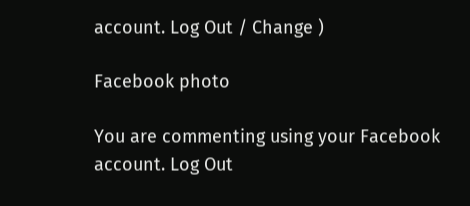account. Log Out / Change )

Facebook photo

You are commenting using your Facebook account. Log Out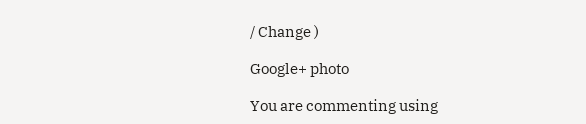/ Change )

Google+ photo

You are commenting using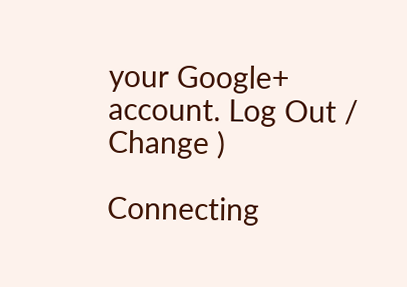your Google+ account. Log Out / Change )

Connecting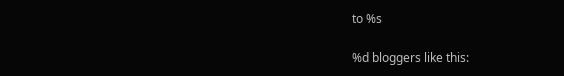to %s

%d bloggers like this: